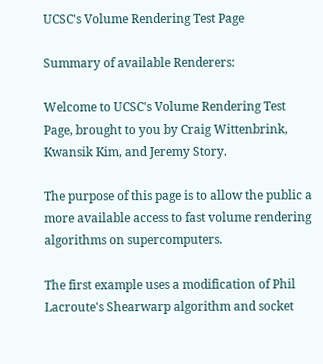UCSC's Volume Rendering Test Page

Summary of available Renderers:

Welcome to UCSC's Volume Rendering Test Page, brought to you by Craig Wittenbrink, Kwansik Kim, and Jeremy Story.

The purpose of this page is to allow the public a more available access to fast volume rendering algorithms on supercomputers.

The first example uses a modification of Phil Lacroute's Shearwarp algorithm and socket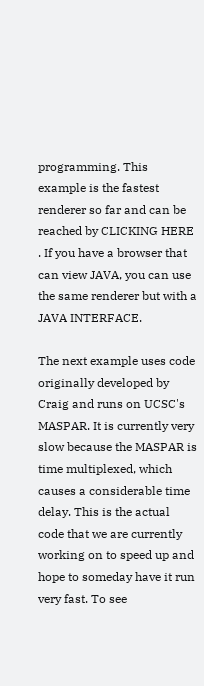programming. This example is the fastest renderer so far and can be reached by CLICKING HERE . If you have a browser that can view JAVA, you can use the same renderer but with a JAVA INTERFACE.

The next example uses code originally developed by Craig and runs on UCSC's MASPAR. It is currently very slow because the MASPAR is time multiplexed, which causes a considerable time delay. This is the actual code that we are currently working on to speed up and hope to someday have it run very fast. To see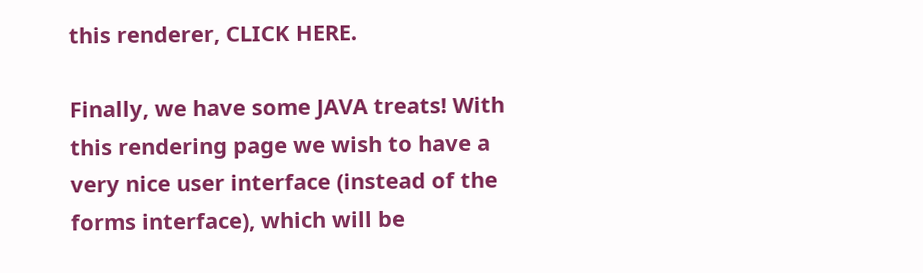this renderer, CLICK HERE.

Finally, we have some JAVA treats! With this rendering page we wish to have a very nice user interface (instead of the forms interface), which will be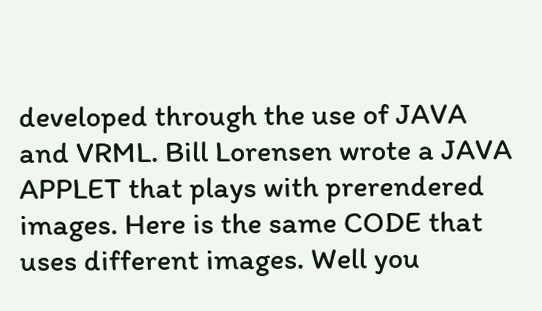developed through the use of JAVA and VRML. Bill Lorensen wrote a JAVA APPLET that plays with prerendered images. Here is the same CODE that uses different images. Well you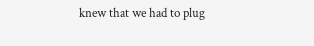knew that we had to plug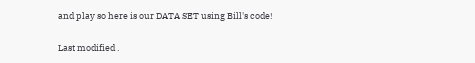and play so here is our DATA SET using Bill's code!

Last modified .